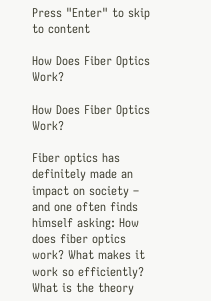Press "Enter" to skip to content

How Does Fiber Optics Work?

How Does Fiber Optics Work?

Fiber optics has definitely made an impact on society – and one often finds himself asking: How does fiber optics work? What makes it work so efficiently? What is the theory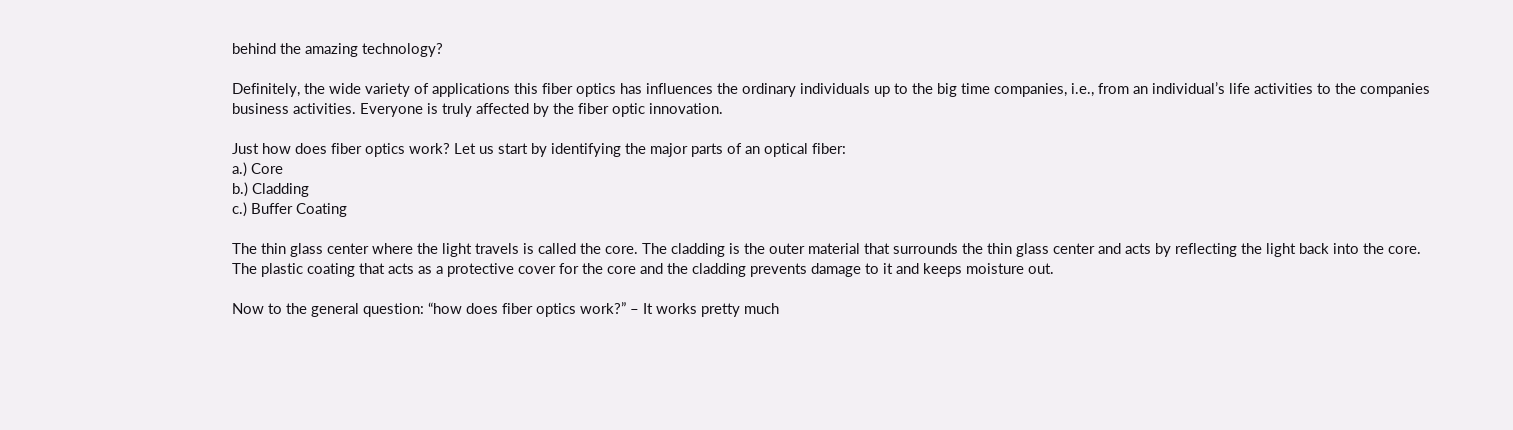behind the amazing technology?

Definitely, the wide variety of applications this fiber optics has influences the ordinary individuals up to the big time companies, i.e., from an individual’s life activities to the companies business activities. Everyone is truly affected by the fiber optic innovation.

Just how does fiber optics work? Let us start by identifying the major parts of an optical fiber:
a.) Core
b.) Cladding
c.) Buffer Coating

The thin glass center where the light travels is called the core. The cladding is the outer material that surrounds the thin glass center and acts by reflecting the light back into the core. The plastic coating that acts as a protective cover for the core and the cladding prevents damage to it and keeps moisture out.

Now to the general question: “how does fiber optics work?” – It works pretty much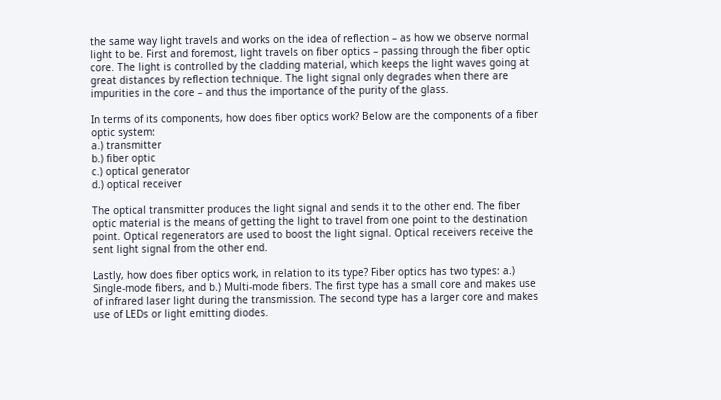the same way light travels and works on the idea of reflection – as how we observe normal light to be. First and foremost, light travels on fiber optics – passing through the fiber optic core. The light is controlled by the cladding material, which keeps the light waves going at great distances by reflection technique. The light signal only degrades when there are impurities in the core – and thus the importance of the purity of the glass.

In terms of its components, how does fiber optics work? Below are the components of a fiber optic system:
a.) transmitter
b.) fiber optic
c.) optical generator
d.) optical receiver

The optical transmitter produces the light signal and sends it to the other end. The fiber optic material is the means of getting the light to travel from one point to the destination point. Optical regenerators are used to boost the light signal. Optical receivers receive the sent light signal from the other end.

Lastly, how does fiber optics work, in relation to its type? Fiber optics has two types: a.) Single-mode fibers, and b.) Multi-mode fibers. The first type has a small core and makes use of infrared laser light during the transmission. The second type has a larger core and makes use of LEDs or light emitting diodes.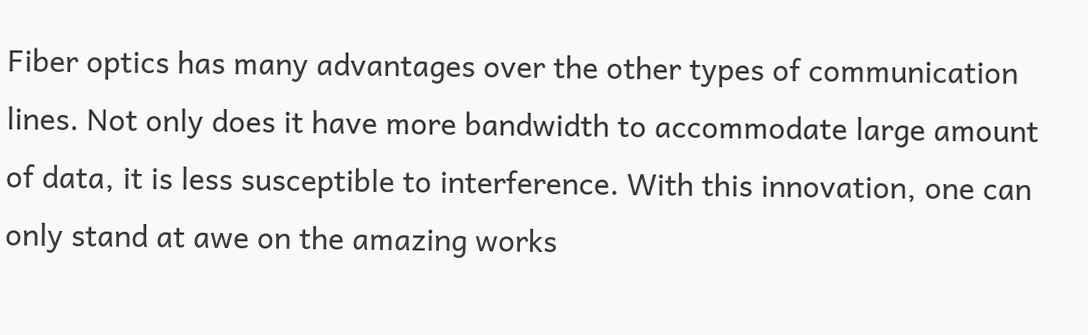Fiber optics has many advantages over the other types of communication lines. Not only does it have more bandwidth to accommodate large amount of data, it is less susceptible to interference. With this innovation, one can only stand at awe on the amazing works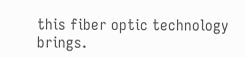this fiber optic technology brings.